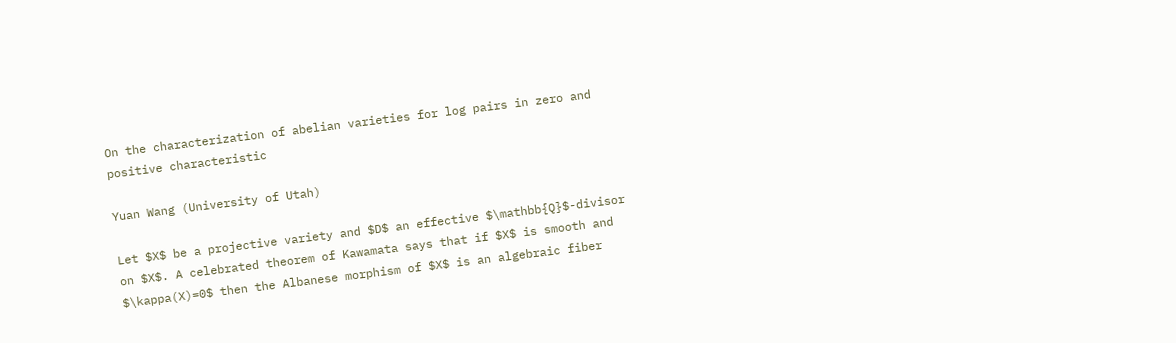On the characterization of abelian varieties for log pairs in zero and positive characteristic

Yuan Wang (University of Utah)

Let $X$ be a projective variety and $D$ an effective $\mathbb{Q}$-divisor on $X$. A celebrated theorem of Kawamata says that if $X$ is smooth and $\kappa(X)=0$ then the Albanese morphism of $X$ is an algebraic fiber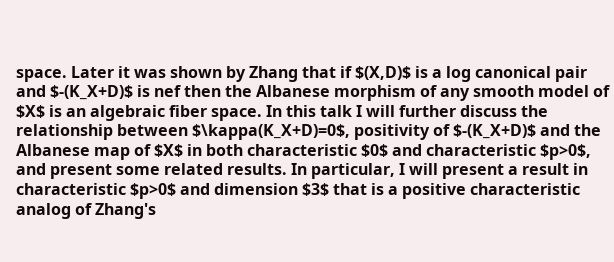space. Later it was shown by Zhang that if $(X,D)$ is a log canonical pair and $-(K_X+D)$ is nef then the Albanese morphism of any smooth model of $X$ is an algebraic fiber space. In this talk I will further discuss the relationship between $\kappa(K_X+D)=0$, positivity of $-(K_X+D)$ and the Albanese map of $X$ in both characteristic $0$ and characteristic $p>0$, and present some related results. In particular, I will present a result in characteristic $p>0$ and dimension $3$ that is a positive characteristic analog of Zhang's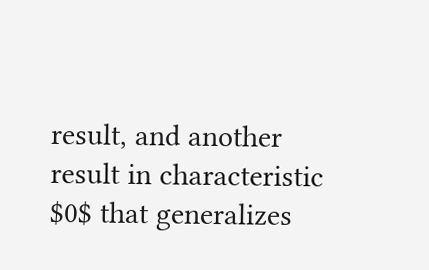result, and another result in characteristic $0$ that generalizes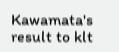Kawamata's result to klt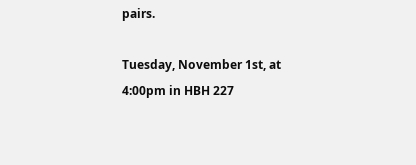pairs.

Tuesday, November 1st, at 4:00pm in HBH 227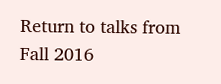Return to talks from Fall 2016